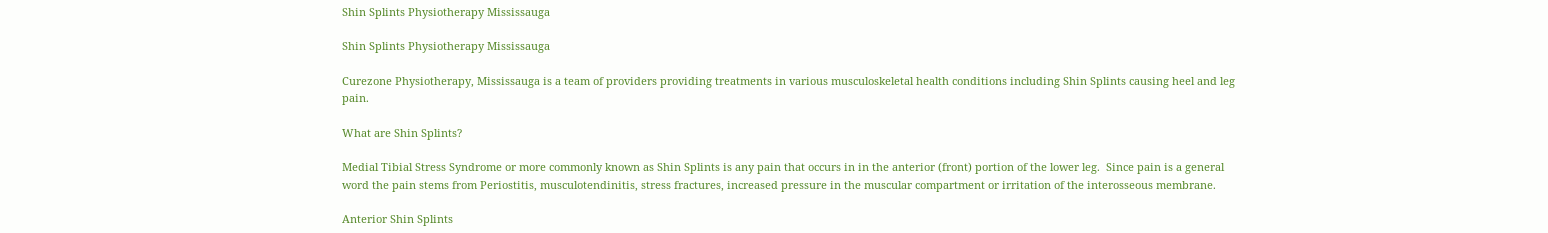Shin Splints Physiotherapy Mississauga

Shin Splints Physiotherapy Mississauga

Curezone Physiotherapy, Mississauga is a team of providers providing treatments in various musculoskeletal health conditions including Shin Splints causing heel and leg pain.

What are Shin Splints?

Medial Tibial Stress Syndrome or more commonly known as Shin Splints is any pain that occurs in in the anterior (front) portion of the lower leg.  Since pain is a general word the pain stems from Periostitis, musculotendinitis, stress fractures, increased pressure in the muscular compartment or irritation of the interosseous membrane.

Anterior Shin Splints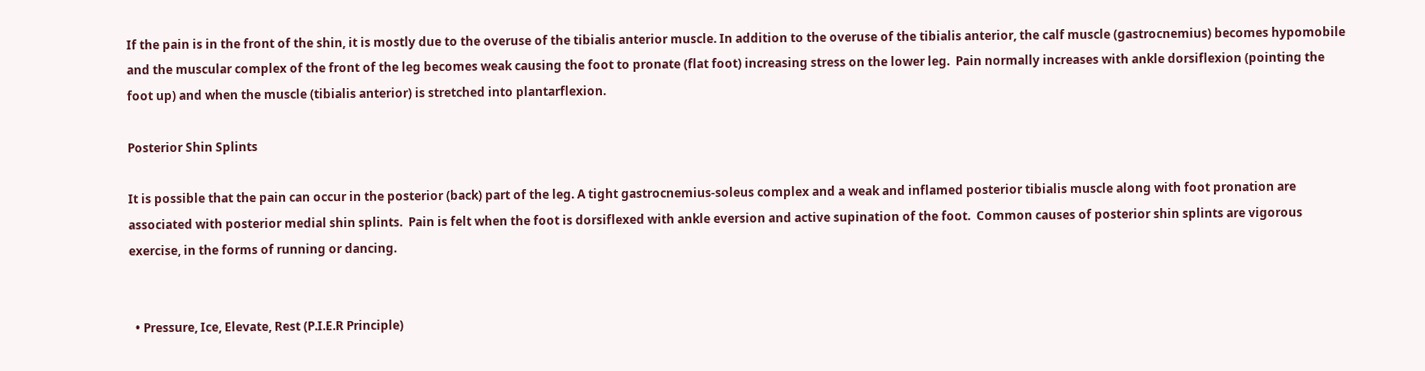If the pain is in the front of the shin, it is mostly due to the overuse of the tibialis anterior muscle. In addition to the overuse of the tibialis anterior, the calf muscle (gastrocnemius) becomes hypomobile and the muscular complex of the front of the leg becomes weak causing the foot to pronate (flat foot) increasing stress on the lower leg.  Pain normally increases with ankle dorsiflexion (pointing the foot up) and when the muscle (tibialis anterior) is stretched into plantarflexion.

Posterior Shin Splints

It is possible that the pain can occur in the posterior (back) part of the leg. A tight gastrocnemius-soleus complex and a weak and inflamed posterior tibialis muscle along with foot pronation are associated with posterior medial shin splints.  Pain is felt when the foot is dorsiflexed with ankle eversion and active supination of the foot.  Common causes of posterior shin splints are vigorous exercise, in the forms of running or dancing.


  • Pressure, Ice, Elevate, Rest (P.I.E.R Principle)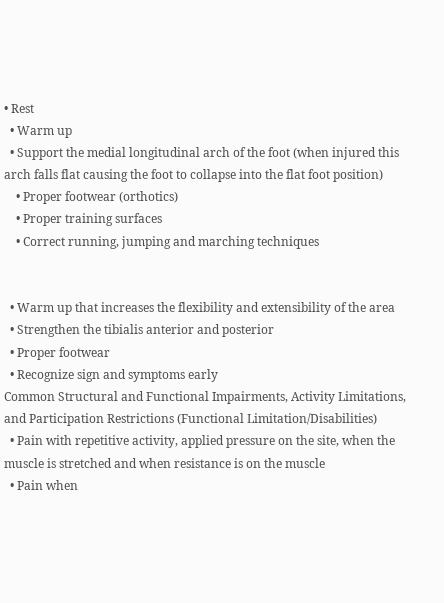• Rest
  • Warm up
  • Support the medial longitudinal arch of the foot (when injured this arch falls flat causing the foot to collapse into the flat foot position)
    • Proper footwear (orthotics)
    • Proper training surfaces
    • Correct running, jumping and marching techniques


  • Warm up that increases the flexibility and extensibility of the area
  • Strengthen the tibialis anterior and posterior
  • Proper footwear
  • Recognize sign and symptoms early
Common Structural and Functional Impairments, Activity Limitations, and Participation Restrictions (Functional Limitation/Disabilities)
  • Pain with repetitive activity, applied pressure on the site, when the muscle is stretched and when resistance is on the muscle
  • Pain when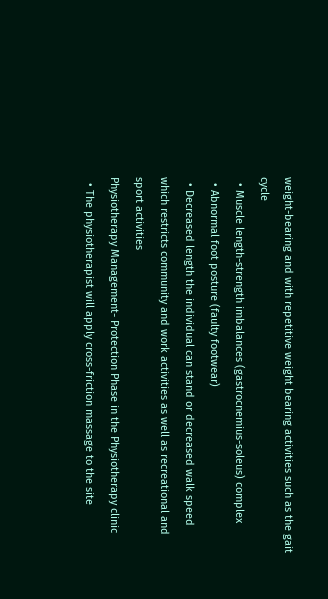weight-bearing and with repetitive weight bearing activities such as the gait cycle
  • Muscle length-strength imbalances (gastrocnemius-soleus) complex
  • Abnormal foot posture (faulty footwear)
  • Decreased length the individual can stand or decreased walk speed which restricts community and work activities as well as recreational and sport activities
Physiotherapy Management- Protection Phase in the Physiotherapy clinic
  • The physiotherapist will apply cross-friction massage to the site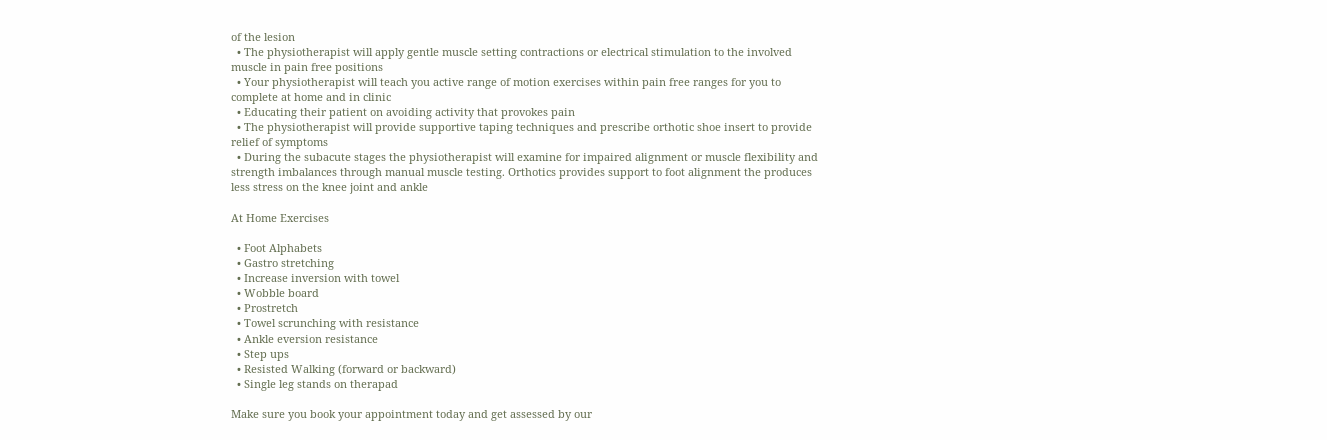of the lesion
  • The physiotherapist will apply gentle muscle setting contractions or electrical stimulation to the involved muscle in pain free positions
  • Your physiotherapist will teach you active range of motion exercises within pain free ranges for you to complete at home and in clinic
  • Educating their patient on avoiding activity that provokes pain
  • The physiotherapist will provide supportive taping techniques and prescribe orthotic shoe insert to provide relief of symptoms
  • During the subacute stages the physiotherapist will examine for impaired alignment or muscle flexibility and strength imbalances through manual muscle testing. Orthotics provides support to foot alignment the produces less stress on the knee joint and ankle

At Home Exercises

  • Foot Alphabets
  • Gastro stretching
  • Increase inversion with towel
  • Wobble board
  • Prostretch
  • Towel scrunching with resistance
  • Ankle eversion resistance
  • Step ups
  • Resisted Walking (forward or backward)
  • Single leg stands on therapad

Make sure you book your appointment today and get assessed by our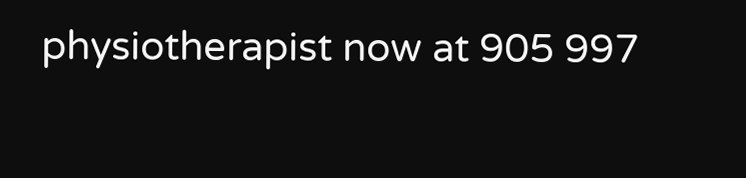physiotherapist now at 905 997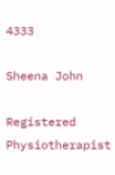4333

Sheena John

Registered Physiotherapist